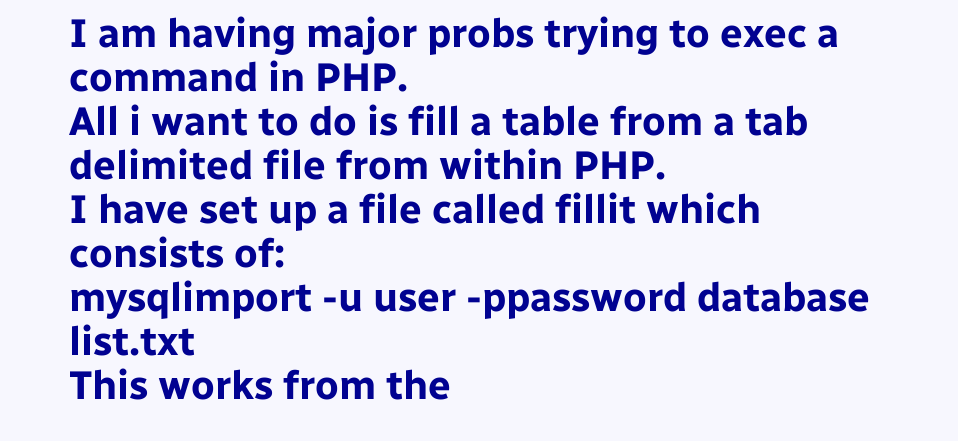I am having major probs trying to exec a command in PHP.
All i want to do is fill a table from a tab delimited file from within PHP.
I have set up a file called fillit which consists of:
mysqlimport -u user -ppassword database list.txt
This works from the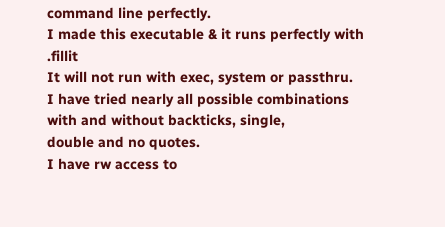command line perfectly.
I made this executable & it runs perfectly with .fillit
It will not run with exec, system or passthru.
I have tried nearly all possible combinations with and without backticks, single,
double and no quotes.
I have rw access to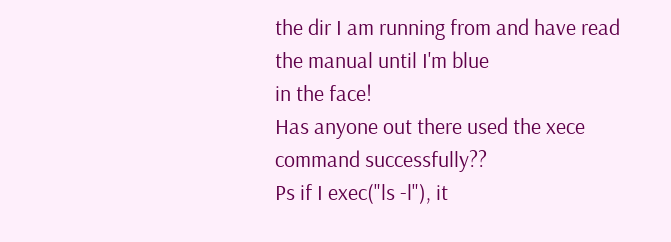the dir I am running from and have read the manual until I'm blue
in the face!
Has anyone out there used the xece command successfully??
Ps if I exec("ls -l"), it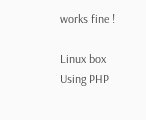works fine !

Linux box Using PHP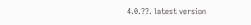4.0.??. latest version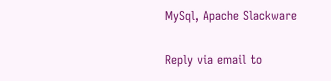MySql, Apache Slackware

Reply via email to